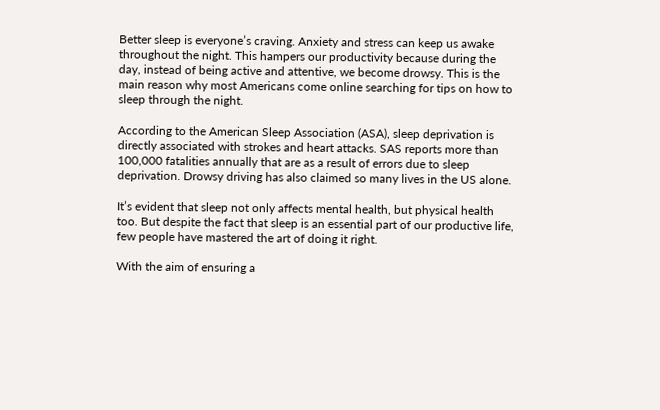Better sleep is everyone’s craving. Anxiety and stress can keep us awake throughout the night. This hampers our productivity because during the day, instead of being active and attentive, we become drowsy. This is the main reason why most Americans come online searching for tips on how to sleep through the night.

According to the American Sleep Association (ASA), sleep deprivation is directly associated with strokes and heart attacks. SAS reports more than 100,000 fatalities annually that are as a result of errors due to sleep deprivation. Drowsy driving has also claimed so many lives in the US alone.

It’s evident that sleep not only affects mental health, but physical health too. But despite the fact that sleep is an essential part of our productive life, few people have mastered the art of doing it right.

With the aim of ensuring a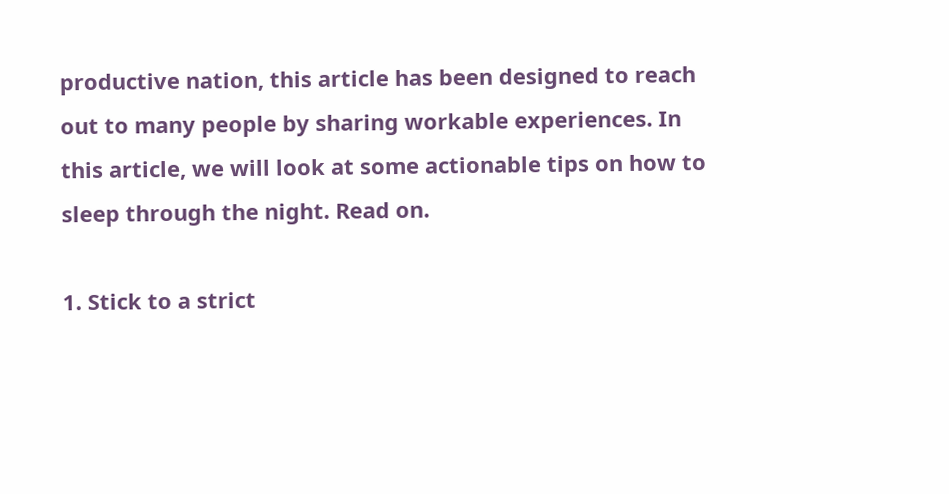productive nation, this article has been designed to reach out to many people by sharing workable experiences. In this article, we will look at some actionable tips on how to sleep through the night. Read on.

1. Stick to a strict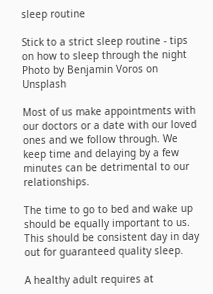sleep routine

Stick to a strict sleep routine - tips on how to sleep through the night
Photo by Benjamin Voros on Unsplash

Most of us make appointments with our doctors or a date with our loved ones and we follow through. We keep time and delaying by a few minutes can be detrimental to our relationships.

The time to go to bed and wake up should be equally important to us. This should be consistent day in day out for guaranteed quality sleep.

A healthy adult requires at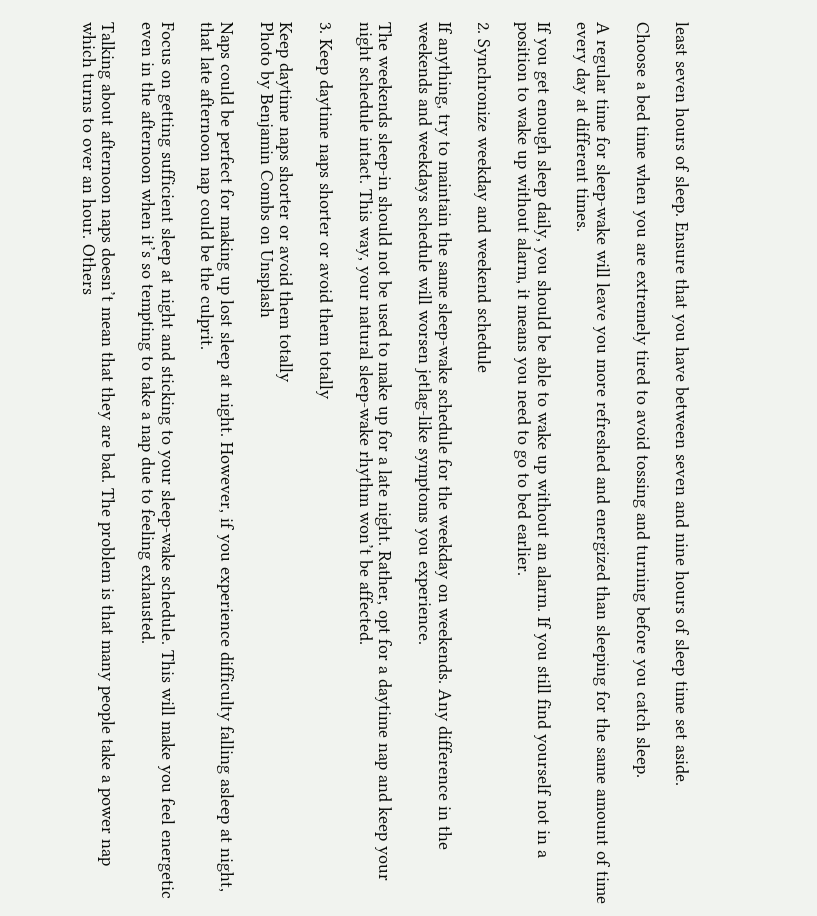least seven hours of sleep. Ensure that you have between seven and nine hours of sleep time set aside.

Choose a bed time when you are extremely tired to avoid tossing and turning before you catch sleep.

A regular time for sleep-wake will leave you more refreshed and energized than sleeping for the same amount of time every day at different times.

If you get enough sleep daily, you should be able to wake up without an alarm. If you still find yourself not in a position to wake up without alarm, it means you need to go to bed earlier.

2. Synchronize weekday and weekend schedule

If anything, try to maintain the same sleep-wake schedule for the weekday on weekends. Any difference in the weekends and weekdays schedule will worsen jetlag-like symptoms you experience.

The weekends sleep-in should not be used to make up for a late night. Rather, opt for a daytime nap and keep your night schedule intact. This way, your natural sleep-wake rhythm won’t be affected.

3. Keep daytime naps shorter or avoid them totally

Keep daytime naps shorter or avoid them totally
Photo by Benjamin Combs on Unsplash

Naps could be perfect for making up lost sleep at night. However, if you experience difficulty falling asleep at night, that late afternoon nap could be the culprit.

Focus on getting sufficient sleep at night and sticking to your sleep-wake schedule. This will make you feel energetic even in the afternoon when it’s so tempting to take a nap due to feeling exhausted.

Talking about afternoon naps doesn’t mean that they are bad. The problem is that many people take a power nap which turns to over an hour. Others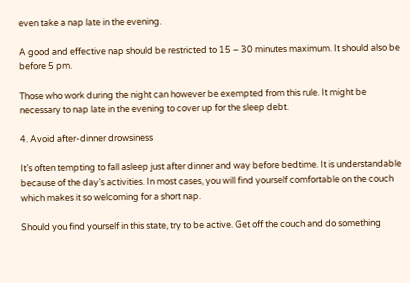even take a nap late in the evening.

A good and effective nap should be restricted to 15 – 30 minutes maximum. It should also be before 5 pm.

Those who work during the night can however be exempted from this rule. It might be necessary to nap late in the evening to cover up for the sleep debt.

4. Avoid after-dinner drowsiness

It’s often tempting to fall asleep just after dinner and way before bedtime. It is understandable because of the day’s activities. In most cases, you will find yourself comfortable on the couch which makes it so welcoming for a short nap.

Should you find yourself in this state, try to be active. Get off the couch and do something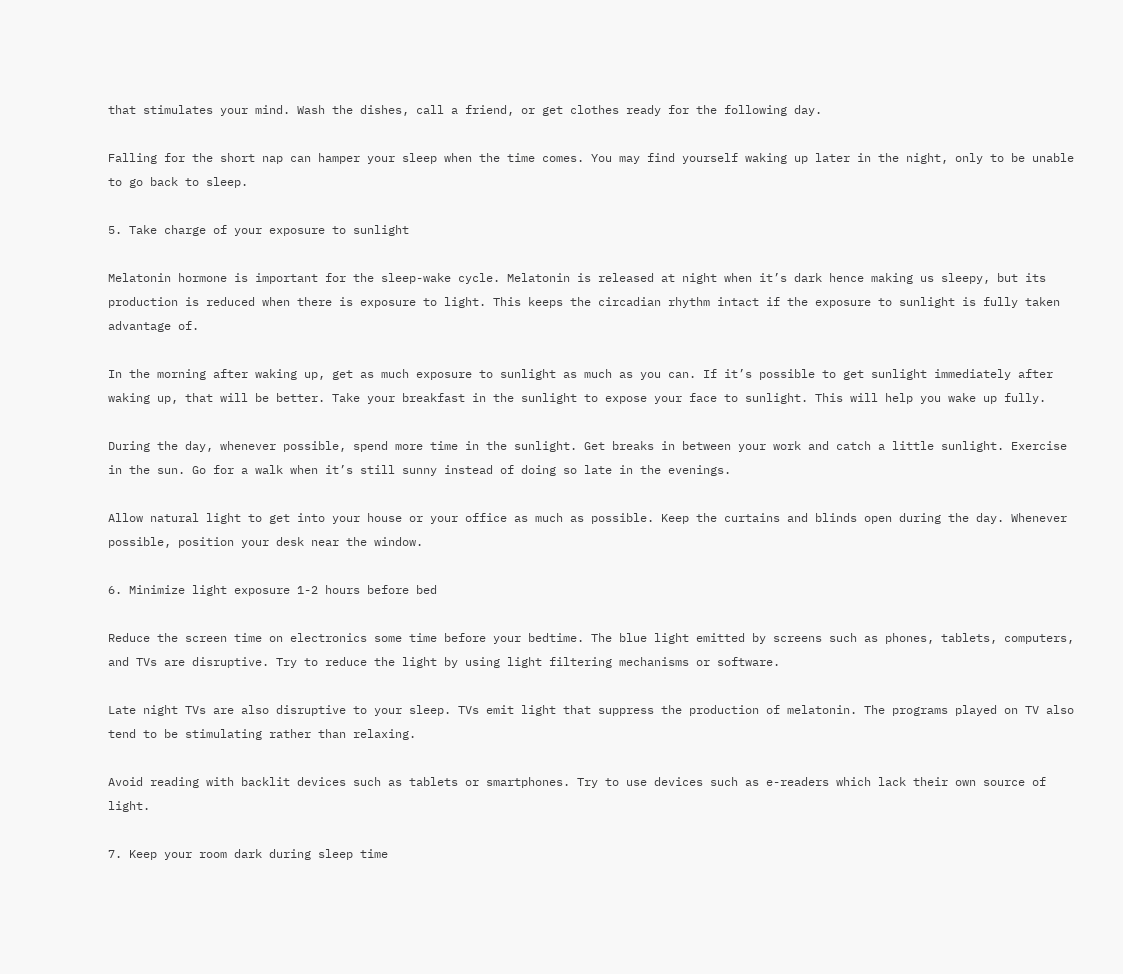that stimulates your mind. Wash the dishes, call a friend, or get clothes ready for the following day.

Falling for the short nap can hamper your sleep when the time comes. You may find yourself waking up later in the night, only to be unable to go back to sleep.

5. Take charge of your exposure to sunlight

Melatonin hormone is important for the sleep-wake cycle. Melatonin is released at night when it’s dark hence making us sleepy, but its production is reduced when there is exposure to light. This keeps the circadian rhythm intact if the exposure to sunlight is fully taken advantage of.

In the morning after waking up, get as much exposure to sunlight as much as you can. If it’s possible to get sunlight immediately after waking up, that will be better. Take your breakfast in the sunlight to expose your face to sunlight. This will help you wake up fully.

During the day, whenever possible, spend more time in the sunlight. Get breaks in between your work and catch a little sunlight. Exercise in the sun. Go for a walk when it’s still sunny instead of doing so late in the evenings.

Allow natural light to get into your house or your office as much as possible. Keep the curtains and blinds open during the day. Whenever possible, position your desk near the window.

6. Minimize light exposure 1-2 hours before bed

Reduce the screen time on electronics some time before your bedtime. The blue light emitted by screens such as phones, tablets, computers, and TVs are disruptive. Try to reduce the light by using light filtering mechanisms or software.

Late night TVs are also disruptive to your sleep. TVs emit light that suppress the production of melatonin. The programs played on TV also tend to be stimulating rather than relaxing.

Avoid reading with backlit devices such as tablets or smartphones. Try to use devices such as e-readers which lack their own source of light.

7. Keep your room dark during sleep time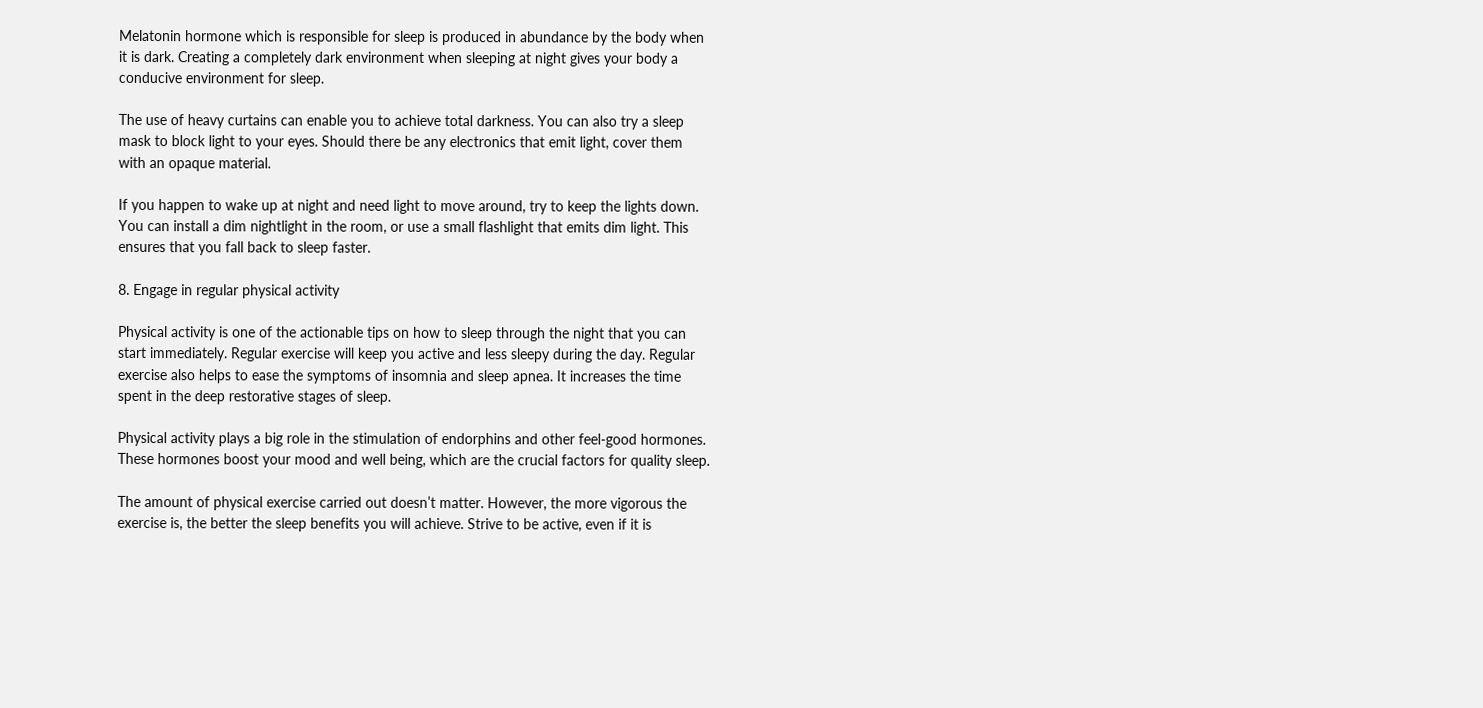Melatonin hormone which is responsible for sleep is produced in abundance by the body when it is dark. Creating a completely dark environment when sleeping at night gives your body a conducive environment for sleep.

The use of heavy curtains can enable you to achieve total darkness. You can also try a sleep mask to block light to your eyes. Should there be any electronics that emit light, cover them with an opaque material.

If you happen to wake up at night and need light to move around, try to keep the lights down. You can install a dim nightlight in the room, or use a small flashlight that emits dim light. This ensures that you fall back to sleep faster.

8. Engage in regular physical activity

Physical activity is one of the actionable tips on how to sleep through the night that you can start immediately. Regular exercise will keep you active and less sleepy during the day. Regular exercise also helps to ease the symptoms of insomnia and sleep apnea. It increases the time spent in the deep restorative stages of sleep.

Physical activity plays a big role in the stimulation of endorphins and other feel-good hormones. These hormones boost your mood and well being, which are the crucial factors for quality sleep.

The amount of physical exercise carried out doesn’t matter. However, the more vigorous the exercise is, the better the sleep benefits you will achieve. Strive to be active, even if it is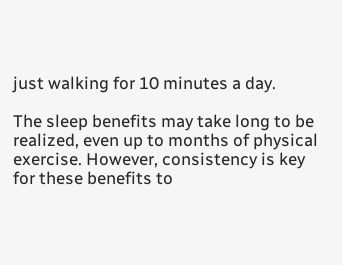just walking for 10 minutes a day.

The sleep benefits may take long to be realized, even up to months of physical exercise. However, consistency is key for these benefits to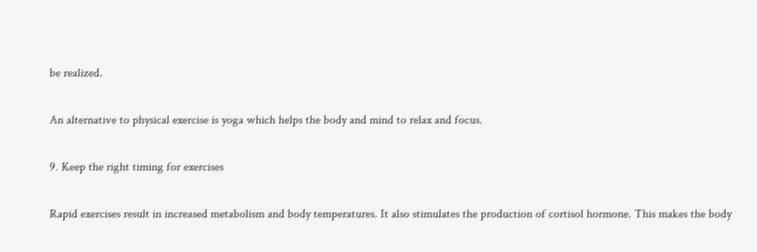be realized.

An alternative to physical exercise is yoga which helps the body and mind to relax and focus.

9. Keep the right timing for exercises

Rapid exercises result in increased metabolism and body temperatures. It also stimulates the production of cortisol hormone. This makes the body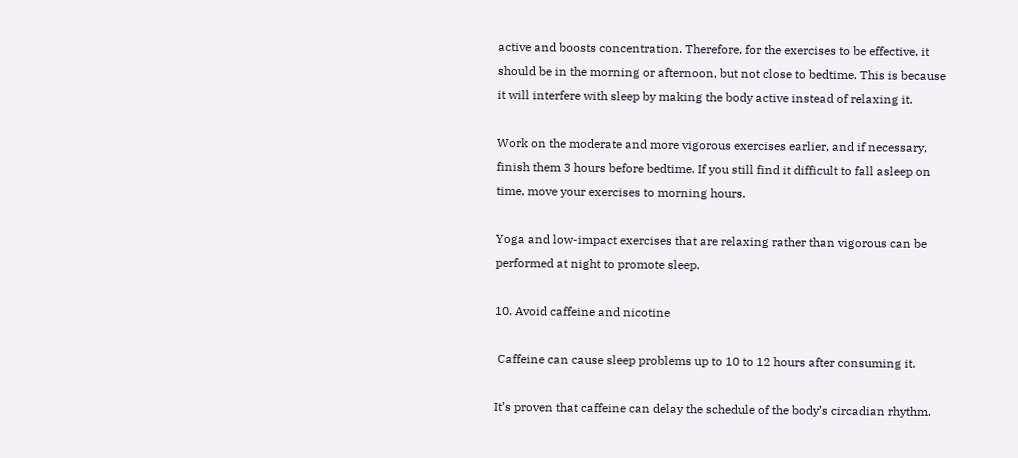active and boosts concentration. Therefore, for the exercises to be effective, it should be in the morning or afternoon, but not close to bedtime. This is because it will interfere with sleep by making the body active instead of relaxing it.

Work on the moderate and more vigorous exercises earlier, and if necessary, finish them 3 hours before bedtime. If you still find it difficult to fall asleep on time, move your exercises to morning hours.

Yoga and low-impact exercises that are relaxing rather than vigorous can be performed at night to promote sleep.

10. Avoid caffeine and nicotine

 Caffeine can cause sleep problems up to 10 to 12 hours after consuming it.

It’s proven that caffeine can delay the schedule of the body’s circadian rhythm.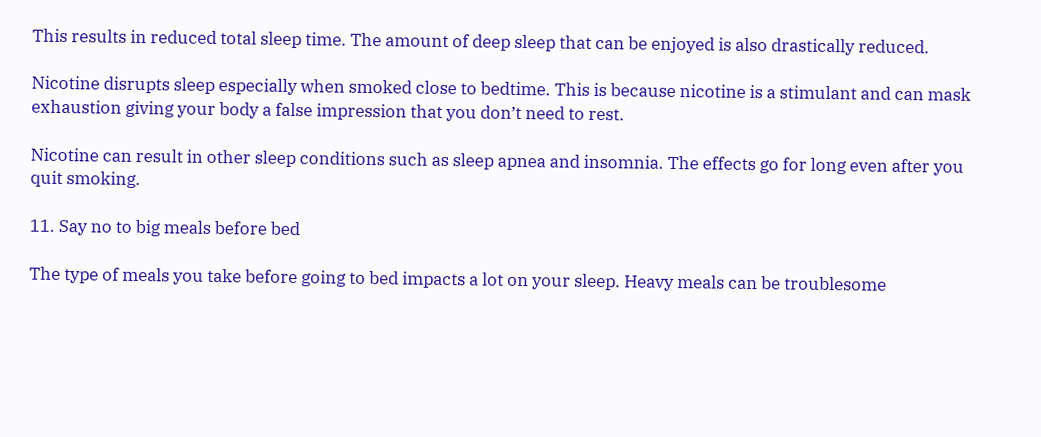This results in reduced total sleep time. The amount of deep sleep that can be enjoyed is also drastically reduced.

Nicotine disrupts sleep especially when smoked close to bedtime. This is because nicotine is a stimulant and can mask exhaustion giving your body a false impression that you don’t need to rest.

Nicotine can result in other sleep conditions such as sleep apnea and insomnia. The effects go for long even after you quit smoking.

11. Say no to big meals before bed

The type of meals you take before going to bed impacts a lot on your sleep. Heavy meals can be troublesome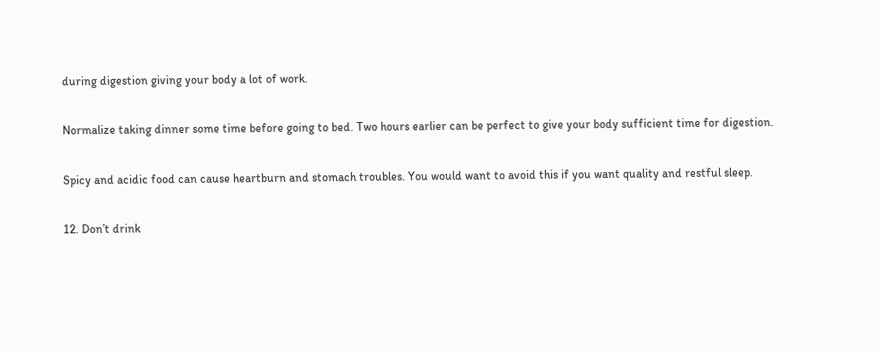during digestion giving your body a lot of work.

Normalize taking dinner some time before going to bed. Two hours earlier can be perfect to give your body sufficient time for digestion.

Spicy and acidic food can cause heartburn and stomach troubles. You would want to avoid this if you want quality and restful sleep.

12. Don’t drink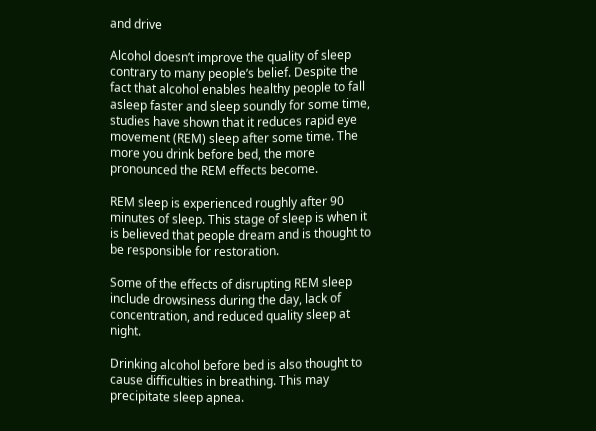and drive

Alcohol doesn’t improve the quality of sleep contrary to many people’s belief. Despite the fact that alcohol enables healthy people to fall asleep faster and sleep soundly for some time, studies have shown that it reduces rapid eye movement (REM) sleep after some time. The more you drink before bed, the more pronounced the REM effects become.

REM sleep is experienced roughly after 90 minutes of sleep. This stage of sleep is when it is believed that people dream and is thought to be responsible for restoration.

Some of the effects of disrupting REM sleep include drowsiness during the day, lack of concentration, and reduced quality sleep at night.

Drinking alcohol before bed is also thought to cause difficulties in breathing. This may precipitate sleep apnea.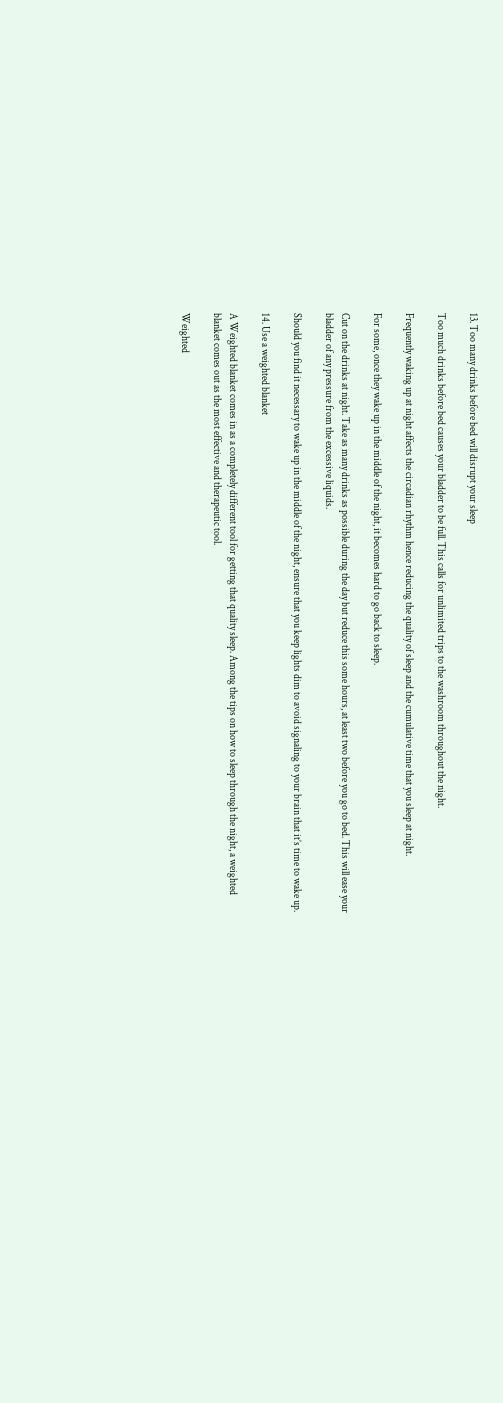13. Too many drinks before bed will disrupt your sleep

Too much drinks before bed causes your bladder to be full. This calls for unlimited trips to the washroom throughout the night.

Frequently waking up at night affects the circadian rhythm hence reducing the quality of sleep and the cumulative time that you sleep at night.

For some, once they wake up in the middle of the night, it becomes hard to go back to sleep.

Cut on the drinks at night. Take as many drinks as possible during the day but reduce this some hours, at least two before you go to bed. This will ease your bladder of any pressure from the excessive liquids.

Should you find it necessary to wake up in the middle of the night, ensure that you keep lights dim to avoid signaling to your brain that it’s time to wake up.

14. Use a weighted blanket

A Weighted blanket comes in as a completely different tool for getting that quality sleep. Among the tips on how to sleep through the night, a weighted blanket comes out as the most effective and therapeutic tool.

Weighted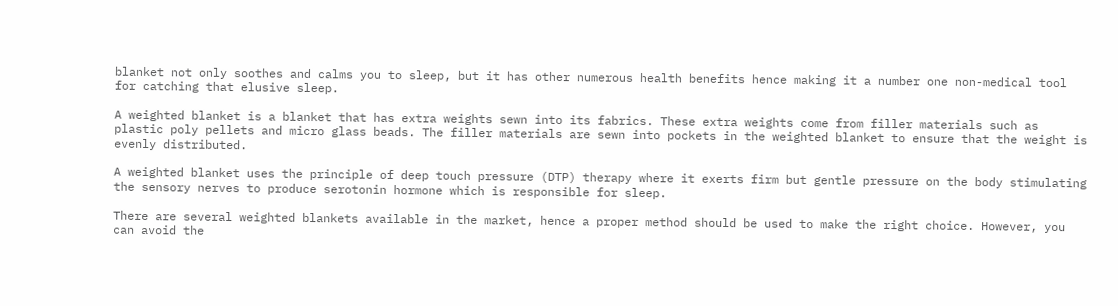blanket not only soothes and calms you to sleep, but it has other numerous health benefits hence making it a number one non-medical tool for catching that elusive sleep.

A weighted blanket is a blanket that has extra weights sewn into its fabrics. These extra weights come from filler materials such as plastic poly pellets and micro glass beads. The filler materials are sewn into pockets in the weighted blanket to ensure that the weight is evenly distributed.

A weighted blanket uses the principle of deep touch pressure (DTP) therapy where it exerts firm but gentle pressure on the body stimulating the sensory nerves to produce serotonin hormone which is responsible for sleep.

There are several weighted blankets available in the market, hence a proper method should be used to make the right choice. However, you can avoid the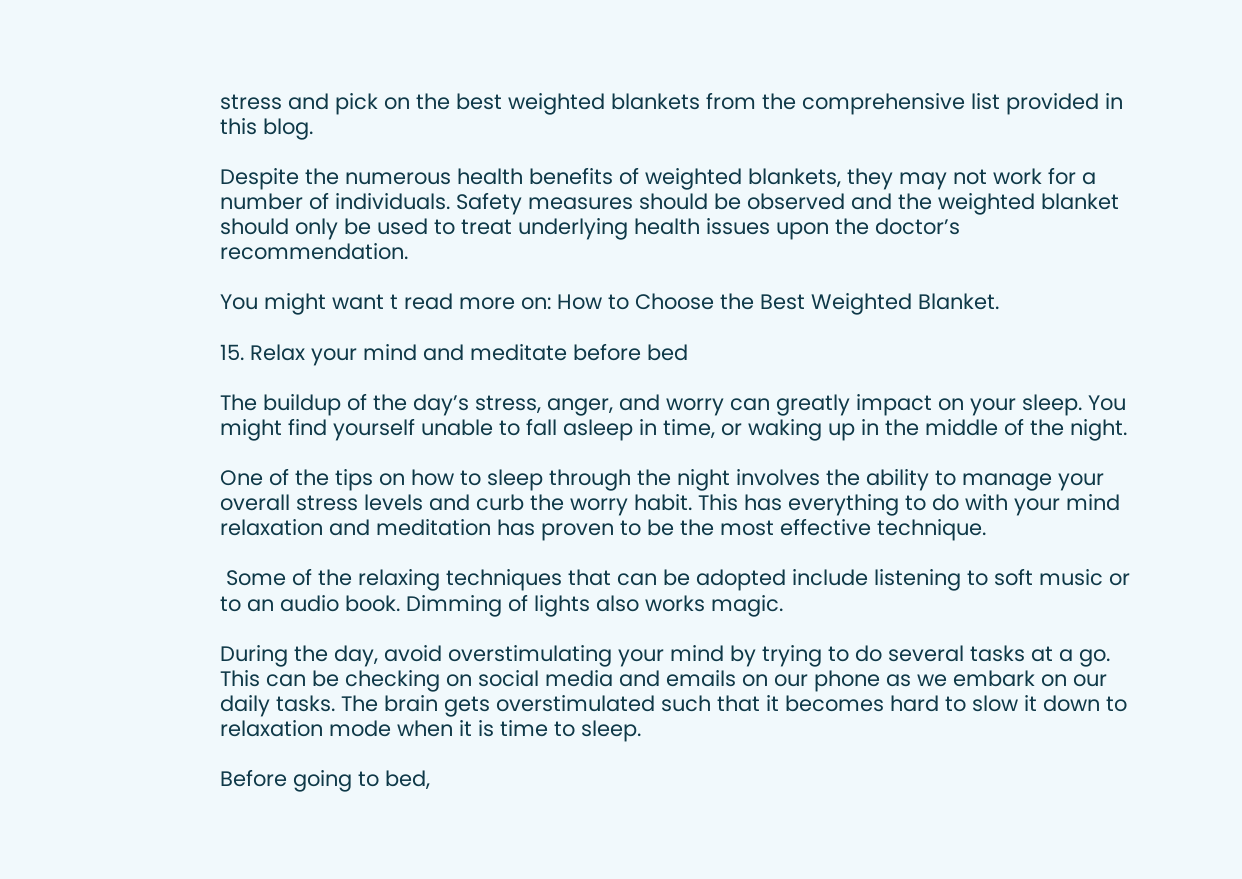stress and pick on the best weighted blankets from the comprehensive list provided in this blog.

Despite the numerous health benefits of weighted blankets, they may not work for a number of individuals. Safety measures should be observed and the weighted blanket should only be used to treat underlying health issues upon the doctor’s recommendation.

You might want t read more on: How to Choose the Best Weighted Blanket.

15. Relax your mind and meditate before bed

The buildup of the day’s stress, anger, and worry can greatly impact on your sleep. You might find yourself unable to fall asleep in time, or waking up in the middle of the night.

One of the tips on how to sleep through the night involves the ability to manage your overall stress levels and curb the worry habit. This has everything to do with your mind relaxation and meditation has proven to be the most effective technique.

 Some of the relaxing techniques that can be adopted include listening to soft music or to an audio book. Dimming of lights also works magic.

During the day, avoid overstimulating your mind by trying to do several tasks at a go. This can be checking on social media and emails on our phone as we embark on our daily tasks. The brain gets overstimulated such that it becomes hard to slow it down to relaxation mode when it is time to sleep.

Before going to bed,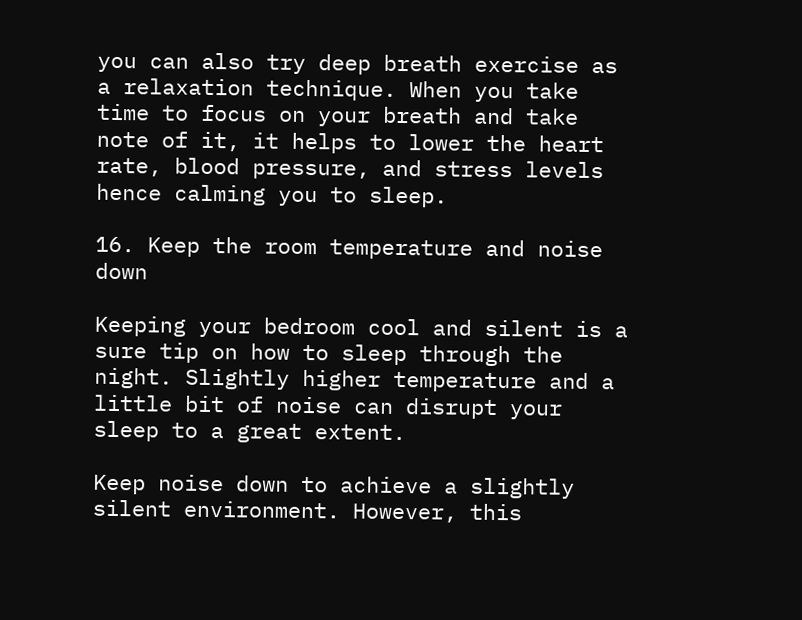you can also try deep breath exercise as a relaxation technique. When you take time to focus on your breath and take note of it, it helps to lower the heart rate, blood pressure, and stress levels hence calming you to sleep.

16. Keep the room temperature and noise down

Keeping your bedroom cool and silent is a sure tip on how to sleep through the night. Slightly higher temperature and a little bit of noise can disrupt your sleep to a great extent.

Keep noise down to achieve a slightly silent environment. However, this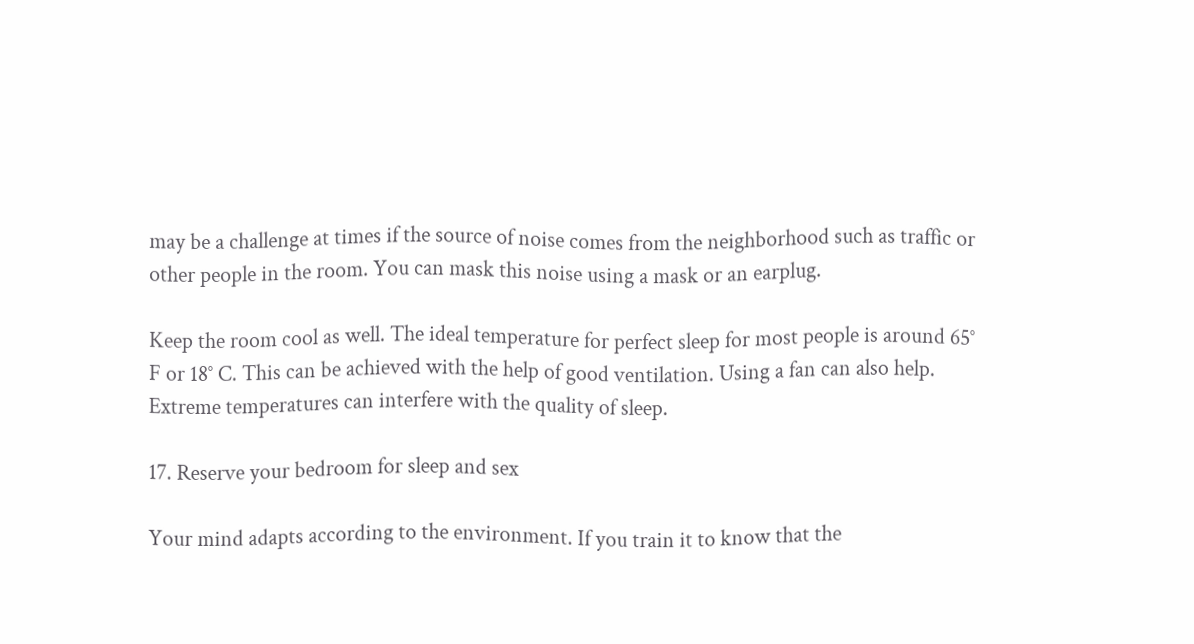may be a challenge at times if the source of noise comes from the neighborhood such as traffic or other people in the room. You can mask this noise using a mask or an earplug.

Keep the room cool as well. The ideal temperature for perfect sleep for most people is around 65° F or 18° C. This can be achieved with the help of good ventilation. Using a fan can also help. Extreme temperatures can interfere with the quality of sleep.

17. Reserve your bedroom for sleep and sex

Your mind adapts according to the environment. If you train it to know that the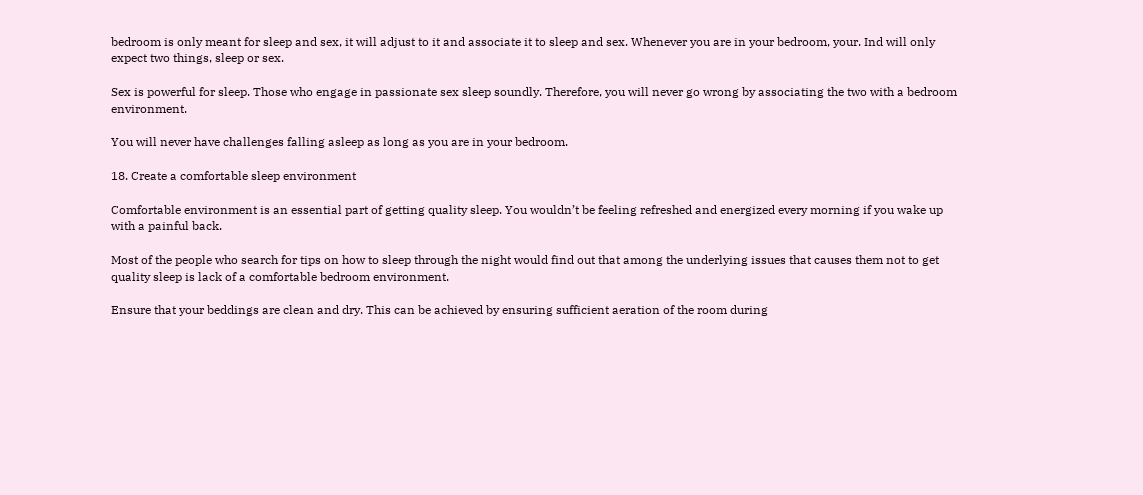bedroom is only meant for sleep and sex, it will adjust to it and associate it to sleep and sex. Whenever you are in your bedroom, your. Ind will only expect two things, sleep or sex.

Sex is powerful for sleep. Those who engage in passionate sex sleep soundly. Therefore, you will never go wrong by associating the two with a bedroom environment.

You will never have challenges falling asleep as long as you are in your bedroom.

18. Create a comfortable sleep environment

Comfortable environment is an essential part of getting quality sleep. You wouldn’t be feeling refreshed and energized every morning if you wake up with a painful back.

Most of the people who search for tips on how to sleep through the night would find out that among the underlying issues that causes them not to get quality sleep is lack of a comfortable bedroom environment.

Ensure that your beddings are clean and dry. This can be achieved by ensuring sufficient aeration of the room during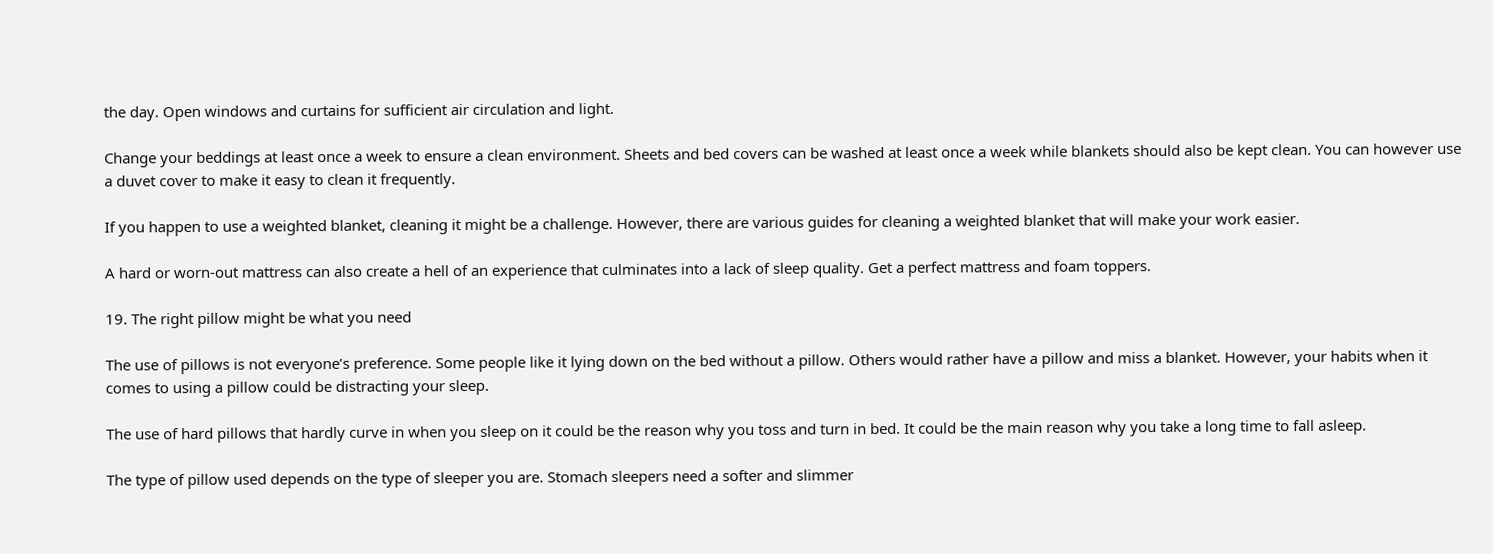the day. Open windows and curtains for sufficient air circulation and light.

Change your beddings at least once a week to ensure a clean environment. Sheets and bed covers can be washed at least once a week while blankets should also be kept clean. You can however use a duvet cover to make it easy to clean it frequently.

If you happen to use a weighted blanket, cleaning it might be a challenge. However, there are various guides for cleaning a weighted blanket that will make your work easier.

A hard or worn-out mattress can also create a hell of an experience that culminates into a lack of sleep quality. Get a perfect mattress and foam toppers.

19. The right pillow might be what you need

The use of pillows is not everyone’s preference. Some people like it lying down on the bed without a pillow. Others would rather have a pillow and miss a blanket. However, your habits when it comes to using a pillow could be distracting your sleep.

The use of hard pillows that hardly curve in when you sleep on it could be the reason why you toss and turn in bed. It could be the main reason why you take a long time to fall asleep.

The type of pillow used depends on the type of sleeper you are. Stomach sleepers need a softer and slimmer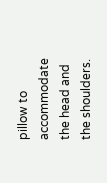pillow to accommodate the head and the shoulders.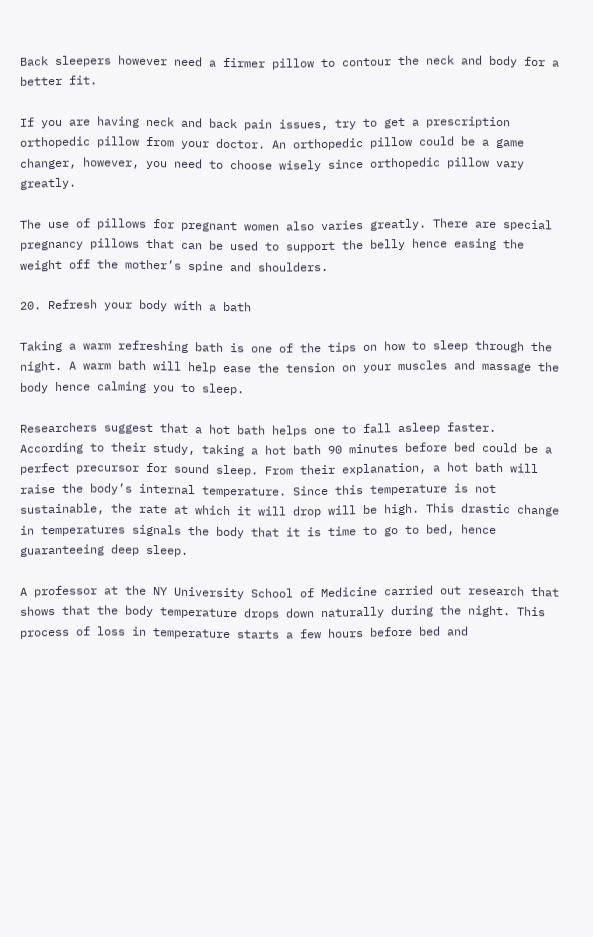Back sleepers however need a firmer pillow to contour the neck and body for a better fit.

If you are having neck and back pain issues, try to get a prescription orthopedic pillow from your doctor. An orthopedic pillow could be a game changer, however, you need to choose wisely since orthopedic pillow vary greatly.

The use of pillows for pregnant women also varies greatly. There are special pregnancy pillows that can be used to support the belly hence easing the weight off the mother’s spine and shoulders.

20. Refresh your body with a bath

Taking a warm refreshing bath is one of the tips on how to sleep through the night. A warm bath will help ease the tension on your muscles and massage the body hence calming you to sleep.

Researchers suggest that a hot bath helps one to fall asleep faster. According to their study, taking a hot bath 90 minutes before bed could be a perfect precursor for sound sleep. From their explanation, a hot bath will raise the body’s internal temperature. Since this temperature is not sustainable, the rate at which it will drop will be high. This drastic change in temperatures signals the body that it is time to go to bed, hence guaranteeing deep sleep.

A professor at the NY University School of Medicine carried out research that shows that the body temperature drops down naturally during the night. This process of loss in temperature starts a few hours before bed and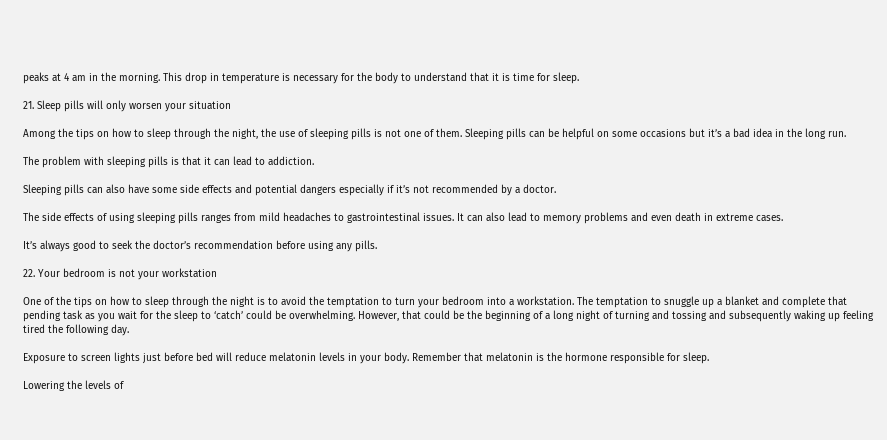peaks at 4 am in the morning. This drop in temperature is necessary for the body to understand that it is time for sleep.

21. Sleep pills will only worsen your situation

Among the tips on how to sleep through the night, the use of sleeping pills is not one of them. Sleeping pills can be helpful on some occasions but it’s a bad idea in the long run.

The problem with sleeping pills is that it can lead to addiction.

Sleeping pills can also have some side effects and potential dangers especially if it’s not recommended by a doctor.

The side effects of using sleeping pills ranges from mild headaches to gastrointestinal issues. It can also lead to memory problems and even death in extreme cases.

It’s always good to seek the doctor’s recommendation before using any pills.

22. Your bedroom is not your workstation

One of the tips on how to sleep through the night is to avoid the temptation to turn your bedroom into a workstation. The temptation to snuggle up a blanket and complete that pending task as you wait for the sleep to ‘catch’ could be overwhelming. However, that could be the beginning of a long night of turning and tossing and subsequently waking up feeling tired the following day.

Exposure to screen lights just before bed will reduce melatonin levels in your body. Remember that melatonin is the hormone responsible for sleep.

Lowering the levels of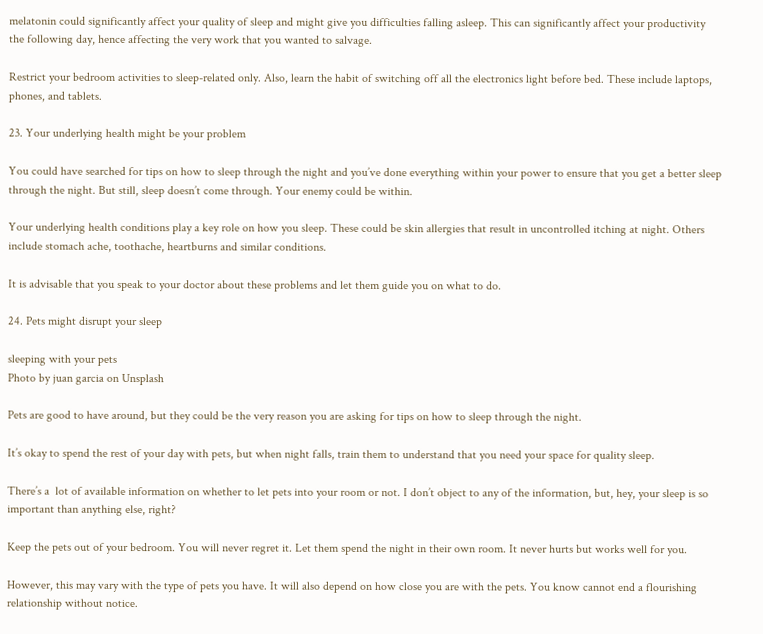melatonin could significantly affect your quality of sleep and might give you difficulties falling asleep. This can significantly affect your productivity the following day, hence affecting the very work that you wanted to salvage.

Restrict your bedroom activities to sleep-related only. Also, learn the habit of switching off all the electronics light before bed. These include laptops, phones, and tablets.

23. Your underlying health might be your problem

You could have searched for tips on how to sleep through the night and you’ve done everything within your power to ensure that you get a better sleep through the night. But still, sleep doesn’t come through. Your enemy could be within.

Your underlying health conditions play a key role on how you sleep. These could be skin allergies that result in uncontrolled itching at night. Others include stomach ache, toothache, heartburns and similar conditions.

It is advisable that you speak to your doctor about these problems and let them guide you on what to do.

24. Pets might disrupt your sleep

sleeping with your pets
Photo by juan garcia on Unsplash

Pets are good to have around, but they could be the very reason you are asking for tips on how to sleep through the night.

It’s okay to spend the rest of your day with pets, but when night falls, train them to understand that you need your space for quality sleep.

There’s a  lot of available information on whether to let pets into your room or not. I don’t object to any of the information, but, hey, your sleep is so important than anything else, right?

Keep the pets out of your bedroom. You will never regret it. Let them spend the night in their own room. It never hurts but works well for you.

However, this may vary with the type of pets you have. It will also depend on how close you are with the pets. You know cannot end a flourishing relationship without notice.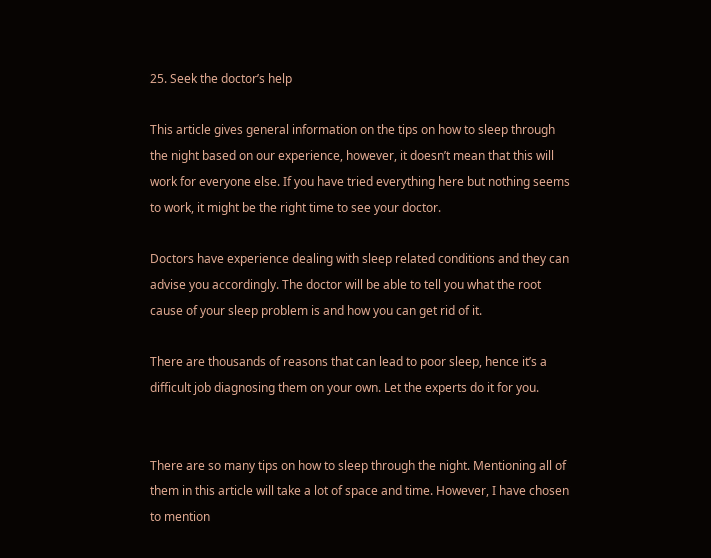25. Seek the doctor’s help

This article gives general information on the tips on how to sleep through the night based on our experience, however, it doesn’t mean that this will work for everyone else. If you have tried everything here but nothing seems to work, it might be the right time to see your doctor.

Doctors have experience dealing with sleep related conditions and they can advise you accordingly. The doctor will be able to tell you what the root cause of your sleep problem is and how you can get rid of it.

There are thousands of reasons that can lead to poor sleep, hence it’s a difficult job diagnosing them on your own. Let the experts do it for you.


There are so many tips on how to sleep through the night. Mentioning all of them in this article will take a lot of space and time. However, I have chosen to mention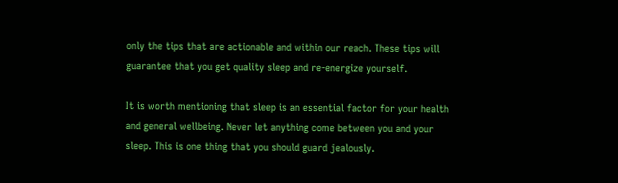only the tips that are actionable and within our reach. These tips will guarantee that you get quality sleep and re-energize yourself.

It is worth mentioning that sleep is an essential factor for your health and general wellbeing. Never let anything come between you and your sleep. This is one thing that you should guard jealously.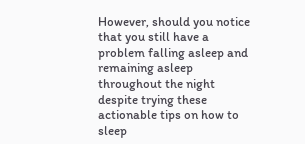However, should you notice that you still have a problem falling asleep and remaining asleep throughout the night despite trying these actionable tips on how to sleep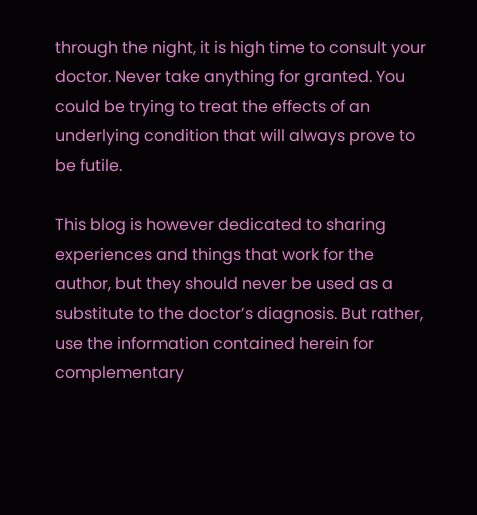through the night, it is high time to consult your doctor. Never take anything for granted. You could be trying to treat the effects of an underlying condition that will always prove to be futile.

This blog is however dedicated to sharing experiences and things that work for the author, but they should never be used as a substitute to the doctor’s diagnosis. But rather, use the information contained herein for complementary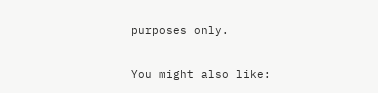purposes only.

You might also like: